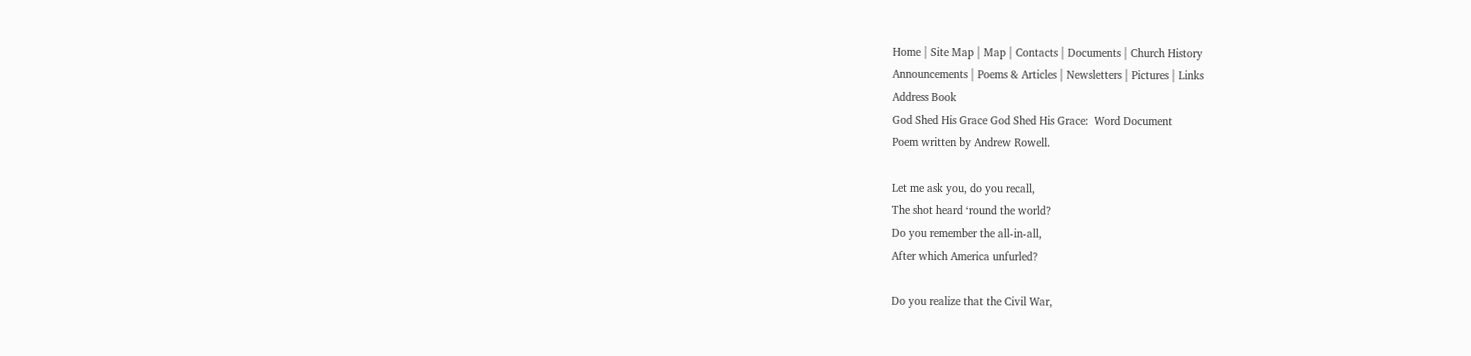Home | Site Map | Map | Contacts | Documents | Church History
Announcements | Poems & Articles | Newsletters | Pictures | Links
Address Book
God Shed His Grace God Shed His Grace:  Word Document
Poem written by Andrew Rowell.

Let me ask you, do you recall,
The shot heard ‘round the world?
Do you remember the all-in-all,
After which America unfurled?

Do you realize that the Civil War,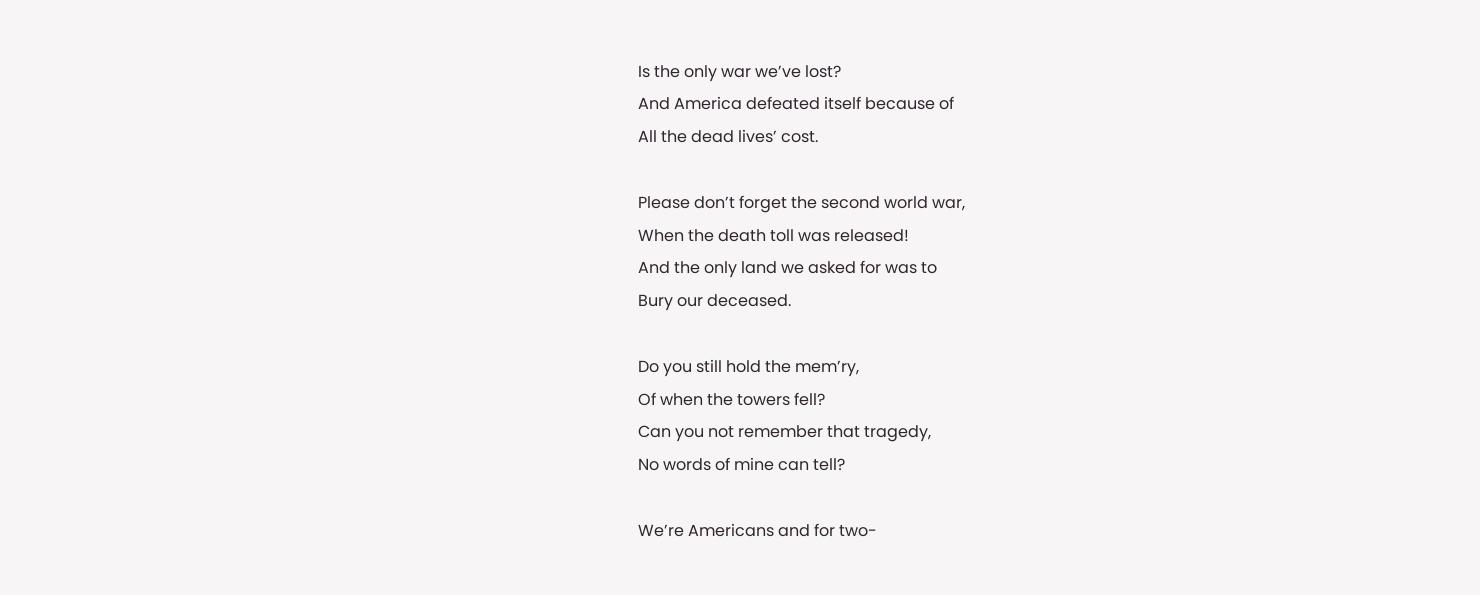Is the only war we’ve lost?
And America defeated itself because of
All the dead lives’ cost.

Please don’t forget the second world war,
When the death toll was released!
And the only land we asked for was to
Bury our deceased.

Do you still hold the mem’ry,
Of when the towers fell?
Can you not remember that tragedy,
No words of mine can tell?

We’re Americans and for two-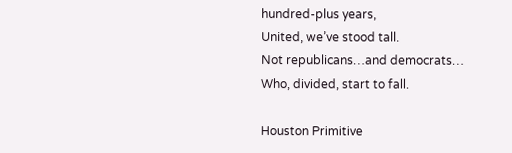hundred-plus years,
United, we’ve stood tall.
Not republicans…and democrats…
Who, divided, start to fall.

Houston Primitive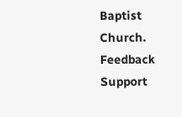Baptist Church. Feedback  Support